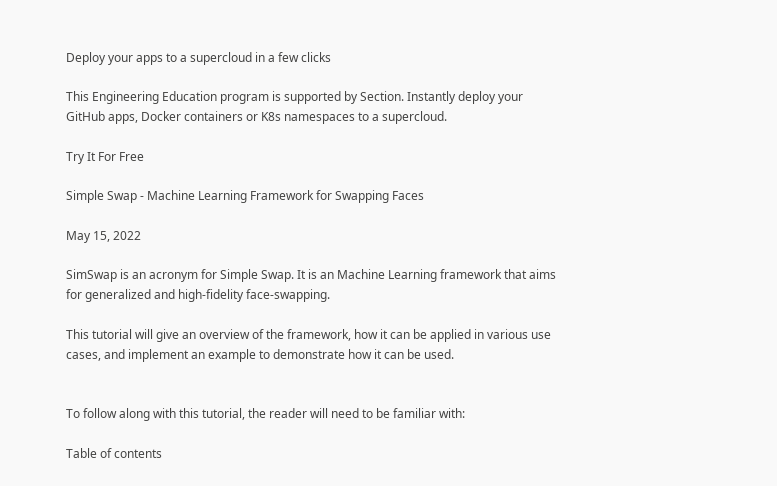Deploy your apps to a supercloud in a few clicks

This Engineering Education program is supported by Section. Instantly deploy your GitHub apps, Docker containers or K8s namespaces to a supercloud.

Try It For Free

Simple Swap - Machine Learning Framework for Swapping Faces

May 15, 2022

SimSwap is an acronym for Simple Swap. It is an Machine Learning framework that aims for generalized and high-fidelity face-swapping.

This tutorial will give an overview of the framework, how it can be applied in various use cases, and implement an example to demonstrate how it can be used.


To follow along with this tutorial, the reader will need to be familiar with:

Table of contents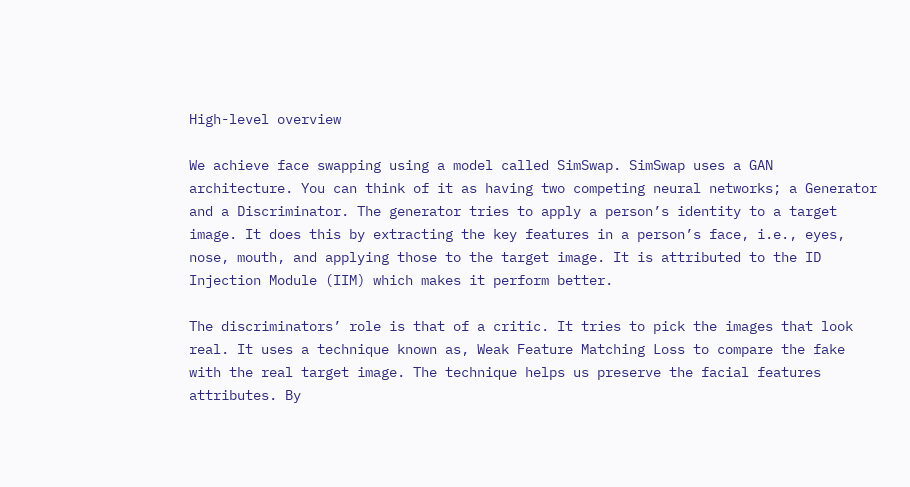High-level overview

We achieve face swapping using a model called SimSwap. SimSwap uses a GAN architecture. You can think of it as having two competing neural networks; a Generator and a Discriminator. The generator tries to apply a person’s identity to a target image. It does this by extracting the key features in a person’s face, i.e., eyes, nose, mouth, and applying those to the target image. It is attributed to the ID Injection Module (IIM) which makes it perform better.

The discriminators’ role is that of a critic. It tries to pick the images that look real. It uses a technique known as, Weak Feature Matching Loss to compare the fake with the real target image. The technique helps us preserve the facial features attributes. By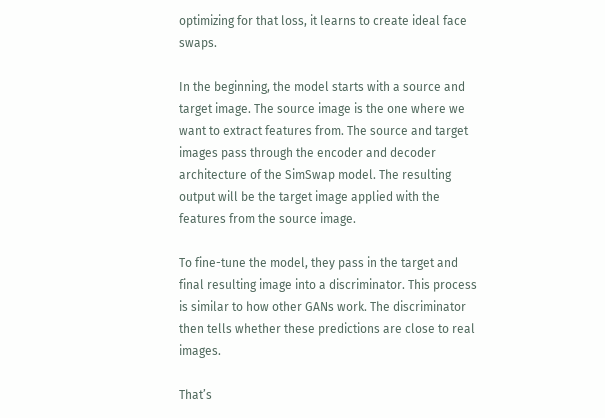optimizing for that loss, it learns to create ideal face swaps.

In the beginning, the model starts with a source and target image. The source image is the one where we want to extract features from. The source and target images pass through the encoder and decoder architecture of the SimSwap model. The resulting output will be the target image applied with the features from the source image.

To fine-tune the model, they pass in the target and final resulting image into a discriminator. This process is similar to how other GANs work. The discriminator then tells whether these predictions are close to real images.

That’s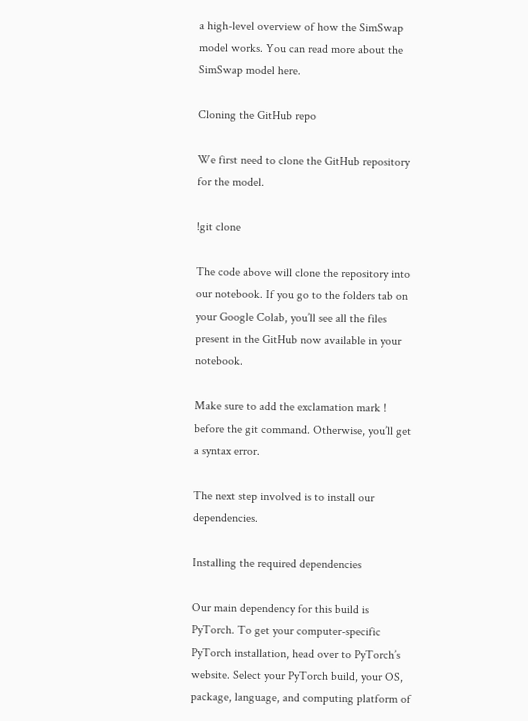a high-level overview of how the SimSwap model works. You can read more about the SimSwap model here.

Cloning the GitHub repo

We first need to clone the GitHub repository for the model.

!git clone

The code above will clone the repository into our notebook. If you go to the folders tab on your Google Colab, you’ll see all the files present in the GitHub now available in your notebook.

Make sure to add the exclamation mark ! before the git command. Otherwise, you’ll get a syntax error.

The next step involved is to install our dependencies.

Installing the required dependencies

Our main dependency for this build is PyTorch. To get your computer-specific PyTorch installation, head over to PyTorch’s website. Select your PyTorch build, your OS, package, language, and computing platform of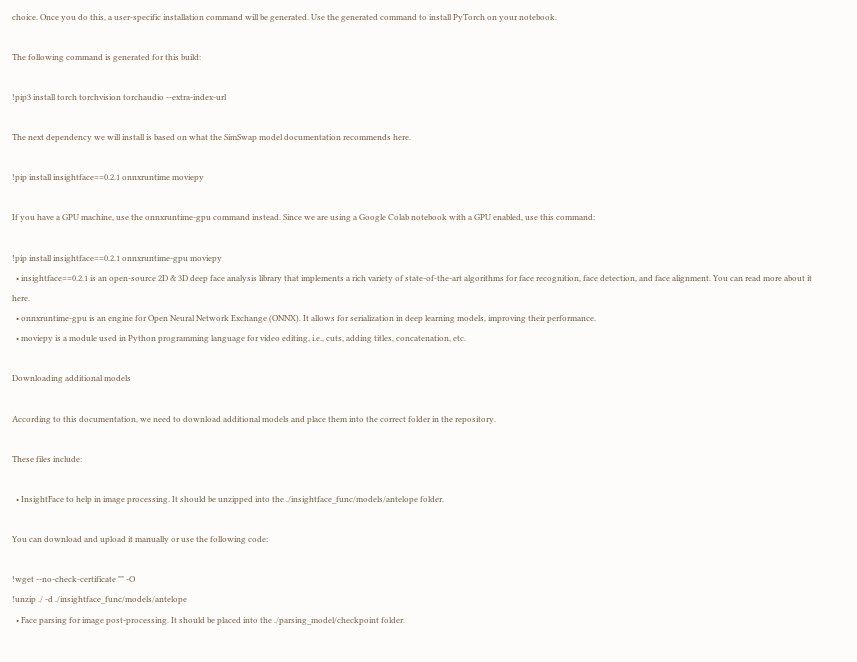choice. Once you do this, a user-specific installation command will be generated. Use the generated command to install PyTorch on your notebook.

The following command is generated for this build:

!pip3 install torch torchvision torchaudio --extra-index-url

The next dependency we will install is based on what the SimSwap model documentation recommends here.

!pip install insightface==0.2.1 onnxruntime moviepy

If you have a GPU machine, use the onnxruntime-gpu command instead. Since we are using a Google Colab notebook with a GPU enabled, use this command:

!pip install insightface==0.2.1 onnxruntime-gpu moviepy
  • insightface==0.2.1 is an open-source 2D & 3D deep face analysis library that implements a rich variety of state-of-the-art algorithms for face recognition, face detection, and face alignment. You can read more about it here.
  • onnxruntime-gpu is an engine for Open Neural Network Exchange (ONNX). It allows for serialization in deep learning models, improving their performance.
  • moviepy is a module used in Python programming language for video editing, i.e., cuts, adding titles, concatenation, etc.

Downloading additional models

According to this documentation, we need to download additional models and place them into the correct folder in the repository.

These files include:

  • InsightFace to help in image processing. It should be unzipped into the ./insightface_func/models/antelope folder.

You can download and upload it manually or use the following code:

!wget --no-check-certificate "" -O
!unzip ./ -d ./insightface_func/models/antelope
  • Face parsing for image post-processing. It should be placed into the ./parsing_model/checkpoint folder.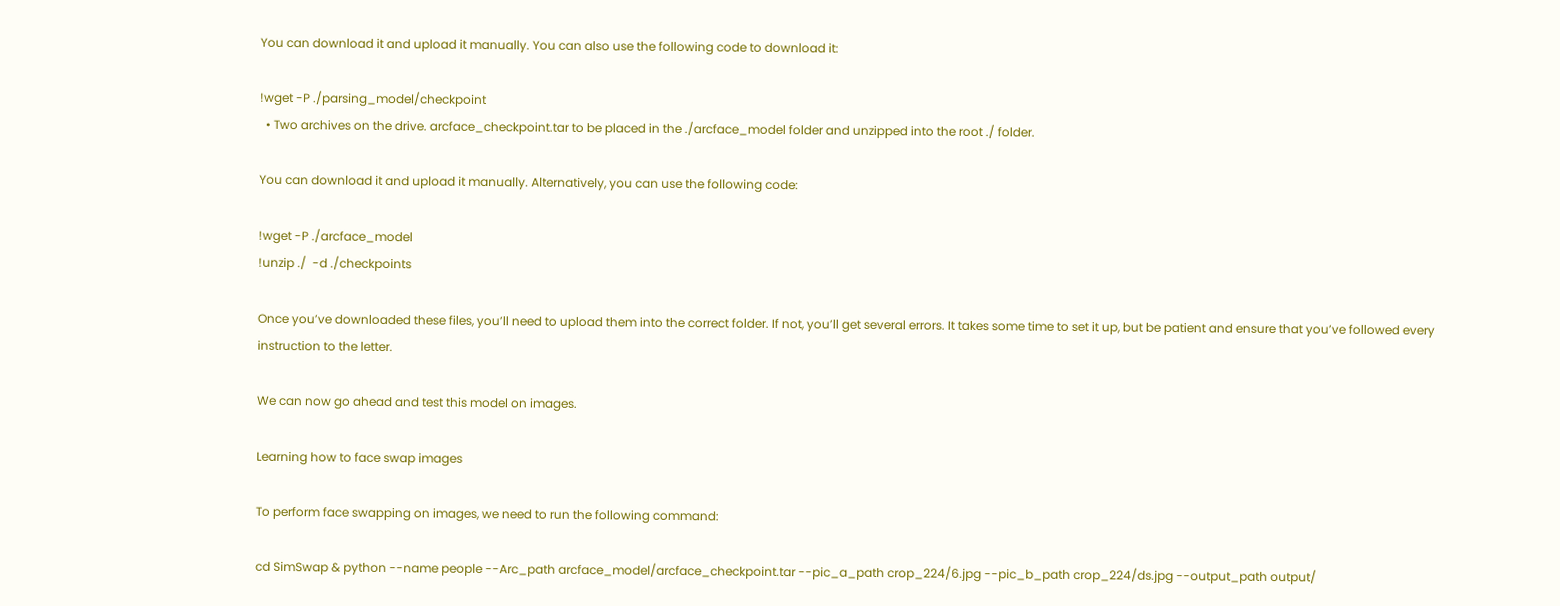You can download it and upload it manually. You can also use the following code to download it:

!wget -P ./parsing_model/checkpoint
  • Two archives on the drive. arcface_checkpoint.tar to be placed in the ./arcface_model folder and unzipped into the root ./ folder.

You can download it and upload it manually. Alternatively, you can use the following code:

!wget -P ./arcface_model
!unzip ./  -d ./checkpoints

Once you’ve downloaded these files, you’ll need to upload them into the correct folder. If not, you’ll get several errors. It takes some time to set it up, but be patient and ensure that you’ve followed every instruction to the letter.

We can now go ahead and test this model on images.

Learning how to face swap images

To perform face swapping on images, we need to run the following command:

cd SimSwap & python --name people --Arc_path arcface_model/arcface_checkpoint.tar --pic_a_path crop_224/6.jpg --pic_b_path crop_224/ds.jpg --output_path output/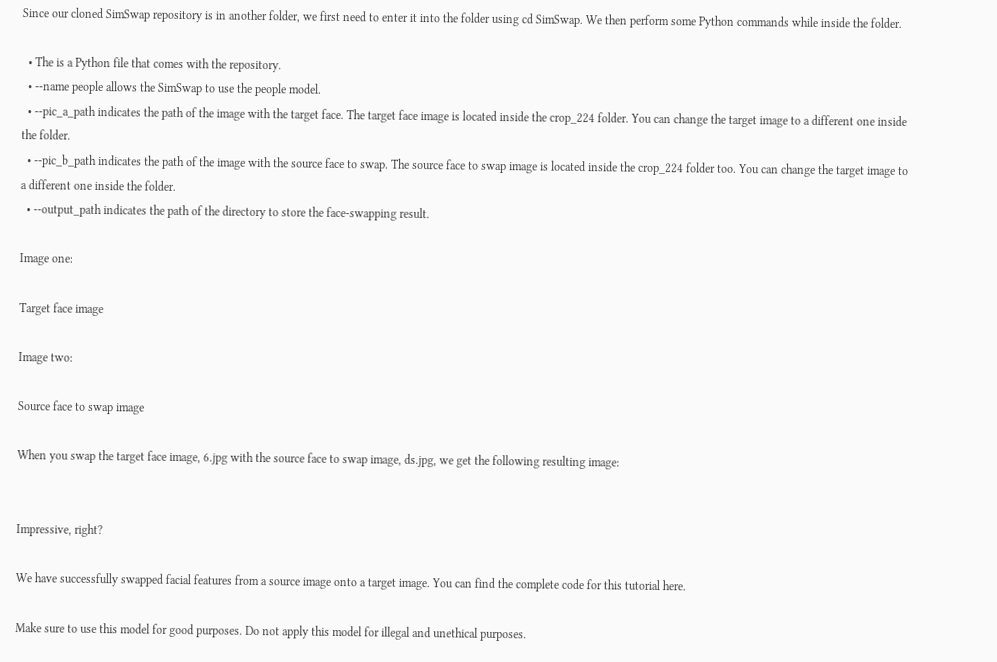Since our cloned SimSwap repository is in another folder, we first need to enter it into the folder using cd SimSwap. We then perform some Python commands while inside the folder.

  • The is a Python file that comes with the repository.
  • --name people allows the SimSwap to use the people model.
  • --pic_a_path indicates the path of the image with the target face. The target face image is located inside the crop_224 folder. You can change the target image to a different one inside the folder.
  • --pic_b_path indicates the path of the image with the source face to swap. The source face to swap image is located inside the crop_224 folder too. You can change the target image to a different one inside the folder.
  • --output_path indicates the path of the directory to store the face-swapping result.

Image one:

Target face image

Image two:

Source face to swap image

When you swap the target face image, 6.jpg with the source face to swap image, ds.jpg, we get the following resulting image:


Impressive, right?

We have successfully swapped facial features from a source image onto a target image. You can find the complete code for this tutorial here.

Make sure to use this model for good purposes. Do not apply this model for illegal and unethical purposes.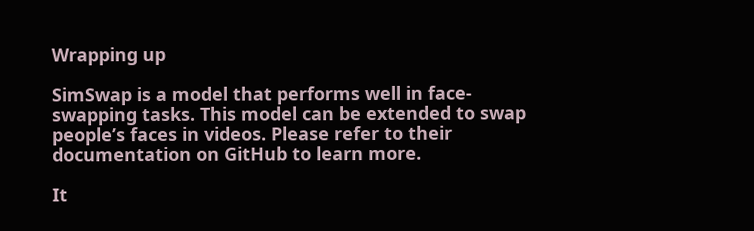Wrapping up

SimSwap is a model that performs well in face-swapping tasks. This model can be extended to swap people’s faces in videos. Please refer to their documentation on GitHub to learn more.

It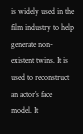is widely used in the film industry to help generate non-existent twins. It is used to reconstruct an actor’s face model. It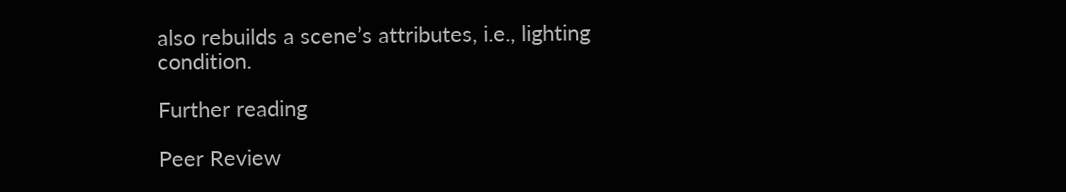also rebuilds a scene’s attributes, i.e., lighting condition.

Further reading

Peer Review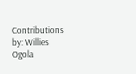Contributions by: Willies Ogola